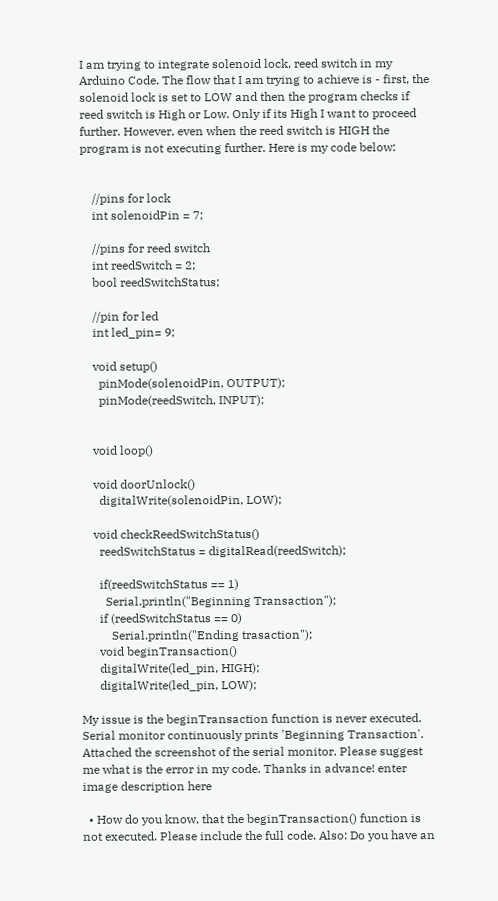I am trying to integrate solenoid lock, reed switch in my Arduino Code. The flow that I am trying to achieve is - first, the solenoid lock is set to LOW and then the program checks if reed switch is High or Low. Only if its High I want to proceed further. However, even when the reed switch is HIGH the program is not executing further. Here is my code below:


    //pins for lock
    int solenoidPin = 7;

    //pins for reed switch
    int reedSwitch = 2;
    bool reedSwitchStatus;

    //pin for led
    int led_pin= 9;

    void setup()
      pinMode(solenoidPin, OUTPUT);
      pinMode(reedSwitch, INPUT);


    void loop()

    void doorUnlock()
      digitalWrite(solenoidPin, LOW);

    void checkReedSwitchStatus()
      reedSwitchStatus = digitalRead(reedSwitch);

      if(reedSwitchStatus == 1)
        Serial.println("Beginning Transaction");
      if (reedSwitchStatus == 0)
          Serial.println("Ending trasaction");
      void beginTransaction()
      digitalWrite(led_pin, HIGH);
      digitalWrite(led_pin, LOW);

My issue is the beginTransaction function is never executed. Serial monitor continuously prints 'Beginning Transaction'. Attached the screenshot of the serial monitor. Please suggest me what is the error in my code. Thanks in advance! enter image description here

  • How do you know, that the beginTransaction() function is not executed. Please include the full code. Also: Do you have an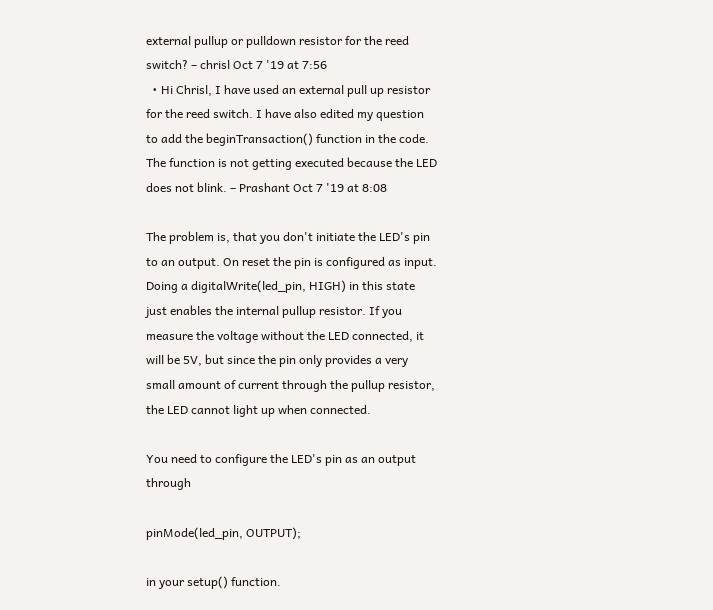external pullup or pulldown resistor for the reed switch? – chrisl Oct 7 '19 at 7:56
  • Hi Chrisl, I have used an external pull up resistor for the reed switch. I have also edited my question to add the beginTransaction() function in the code. The function is not getting executed because the LED does not blink. – Prashant Oct 7 '19 at 8:08

The problem is, that you don't initiate the LED's pin to an output. On reset the pin is configured as input. Doing a digitalWrite(led_pin, HIGH) in this state just enables the internal pullup resistor. If you measure the voltage without the LED connected, it will be 5V, but since the pin only provides a very small amount of current through the pullup resistor, the LED cannot light up when connected.

You need to configure the LED's pin as an output through

pinMode(led_pin, OUTPUT);

in your setup() function.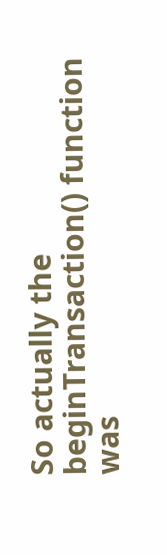So actually the beginTransaction() function was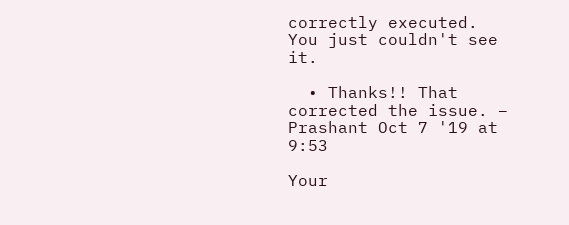correctly executed. You just couldn't see it.

  • Thanks!! That corrected the issue. – Prashant Oct 7 '19 at 9:53

Your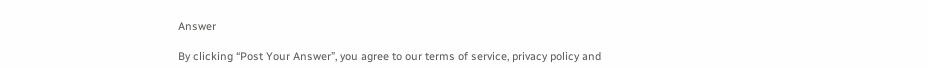Answer

By clicking “Post Your Answer”, you agree to our terms of service, privacy policy and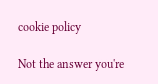cookie policy

Not the answer you're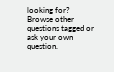looking for? Browse other questions tagged or ask your own question.